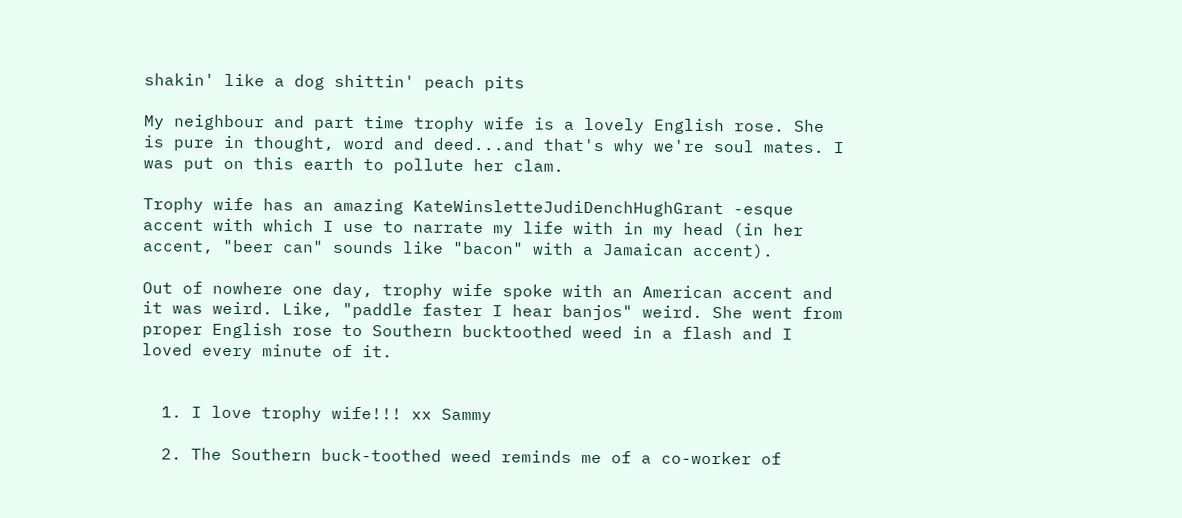shakin' like a dog shittin' peach pits

My neighbour and part time trophy wife is a lovely English rose. She is pure in thought, word and deed...and that's why we're soul mates. I was put on this earth to pollute her clam.

Trophy wife has an amazing KateWinsletteJudiDenchHughGrant -esque accent with which I use to narrate my life with in my head (in her accent, "beer can" sounds like "bacon" with a Jamaican accent).

Out of nowhere one day, trophy wife spoke with an American accent and it was weird. Like, "paddle faster I hear banjos" weird. She went from proper English rose to Southern bucktoothed weed in a flash and I loved every minute of it.


  1. I love trophy wife!!! xx Sammy

  2. The Southern buck-toothed weed reminds me of a co-worker of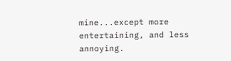mine...except more entertaining, and less annoying.